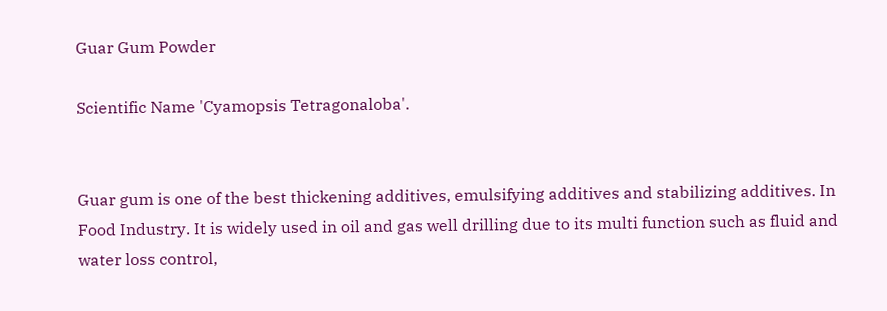Guar Gum Powder

Scientific Name 'Cyamopsis Tetragonaloba'.


Guar gum is one of the best thickening additives, emulsifying additives and stabilizing additives. In Food Industry. It is widely used in oil and gas well drilling due to its multi function such as fluid and water loss control,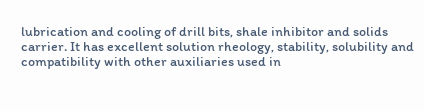lubrication and cooling of drill bits, shale inhibitor and solids carrier. It has excellent solution rheology, stability, solubility and compatibility with other auxiliaries used in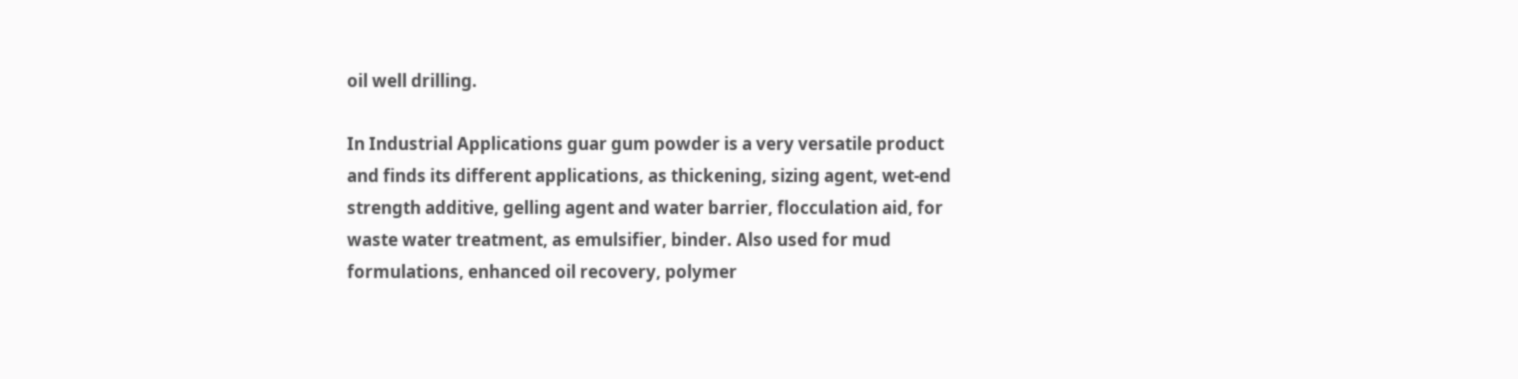oil well drilling.

In Industrial Applications guar gum powder is a very versatile product and finds its different applications, as thickening, sizing agent, wet-end strength additive, gelling agent and water barrier, flocculation aid, for waste water treatment, as emulsifier, binder. Also used for mud formulations, enhanced oil recovery, polymer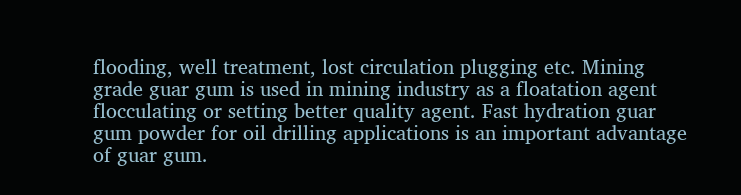flooding, well treatment, lost circulation plugging etc. Mining grade guar gum is used in mining industry as a floatation agent flocculating or setting better quality agent. Fast hydration guar gum powder for oil drilling applications is an important advantage of guar gum.